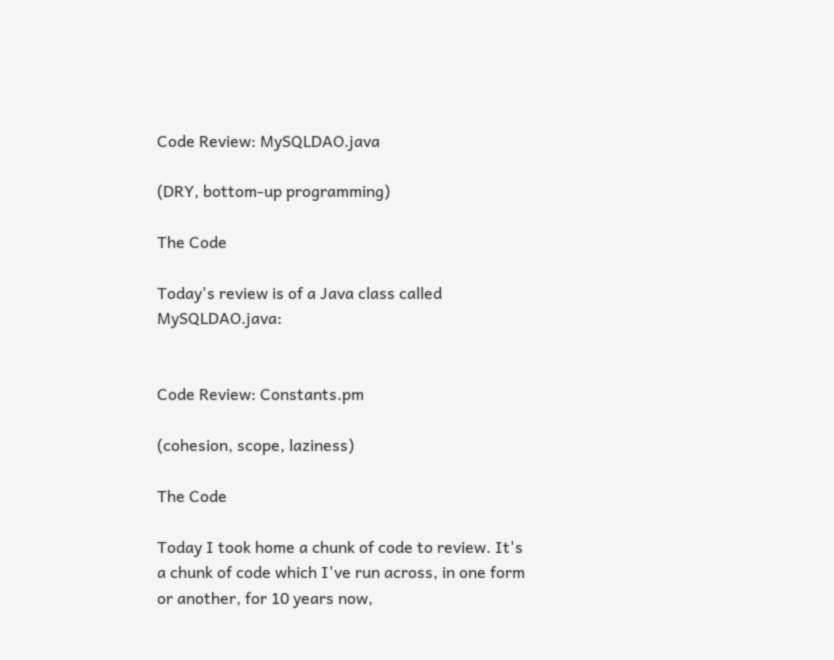Code Review: MySQLDAO.java

(DRY, bottom-up programming)

The Code

Today's review is of a Java class called MySQLDAO.java:


Code Review: Constants.pm

(cohesion, scope, laziness)

The Code

Today I took home a chunk of code to review. It's a chunk of code which I've run across, in one form or another, for 10 years now,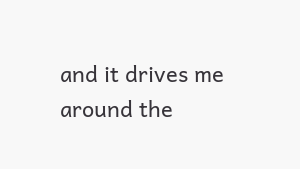and it drives me around the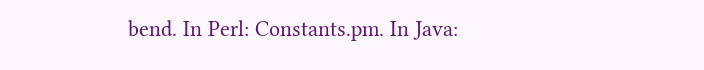bend. In Perl: Constants.pm. In Java: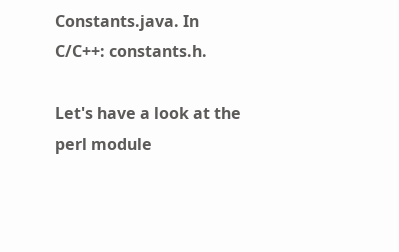Constants.java. In C/C++: constants.h.

Let's have a look at the perl module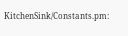KitchenSink/Constants.pm: